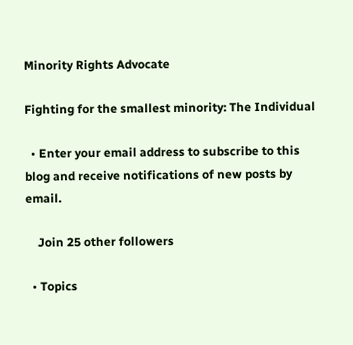Minority Rights Advocate

Fighting for the smallest minority: The Individual

  • Enter your email address to subscribe to this blog and receive notifications of new posts by email.

    Join 25 other followers

  • Topics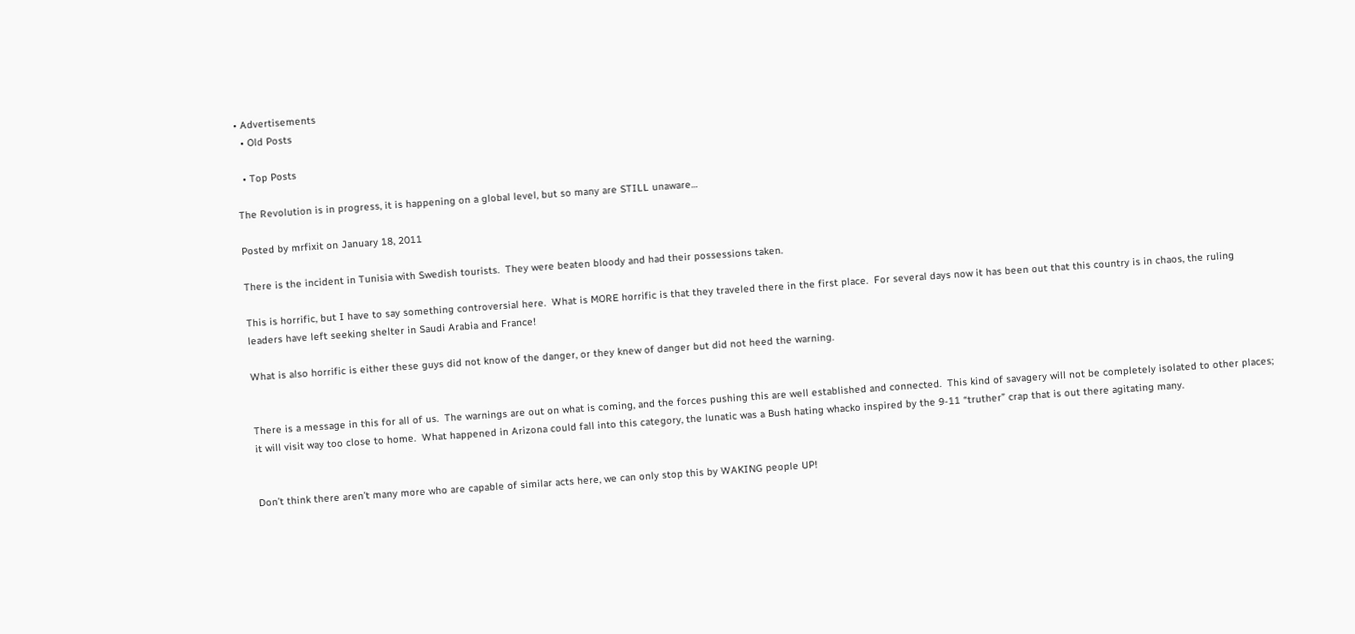• Advertisements
  • Old Posts

  • Top Posts

The Revolution is in progress, it is happening on a global level, but so many are STILL unaware…

Posted by mrfixit on January 18, 2011

There is the incident in Tunisia with Swedish tourists.  They were beaten bloody and had their possessions taken.

This is horrific, but I have to say something controversial here.  What is MORE horrific is that they traveled there in the first place.  For several days now it has been out that this country is in chaos, the ruling leaders have left seeking shelter in Saudi Arabia and France!

What is also horrific is either these guys did not know of the danger, or they knew of danger but did not heed the warning.


There is a message in this for all of us.  The warnings are out on what is coming, and the forces pushing this are well established and connected.  This kind of savagery will not be completely isolated to other places; it will visit way too close to home.  What happened in Arizona could fall into this category, the lunatic was a Bush hating whacko inspired by the 9-11 “truther” crap that is out there agitating many.


Don’t think there aren’t many more who are capable of similar acts here, we can only stop this by WAKING people UP!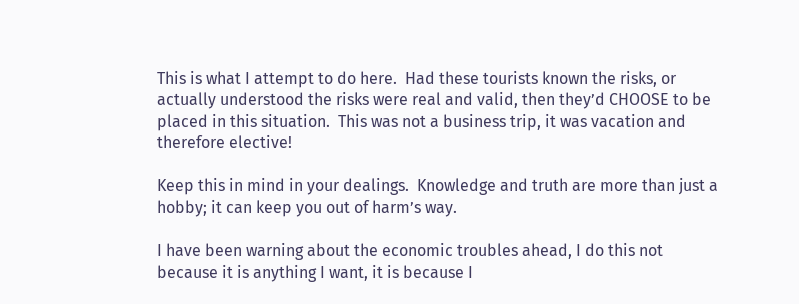This is what I attempt to do here.  Had these tourists known the risks, or actually understood the risks were real and valid, then they’d CHOOSE to be placed in this situation.  This was not a business trip, it was vacation and therefore elective!

Keep this in mind in your dealings.  Knowledge and truth are more than just a hobby; it can keep you out of harm’s way.

I have been warning about the economic troubles ahead, I do this not because it is anything I want, it is because I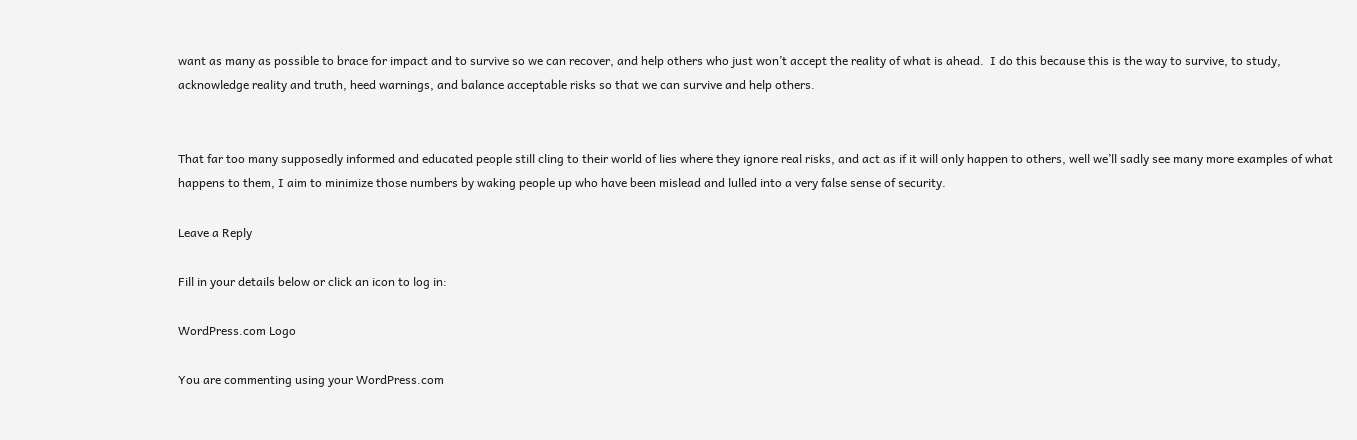want as many as possible to brace for impact and to survive so we can recover, and help others who just won’t accept the reality of what is ahead.  I do this because this is the way to survive, to study, acknowledge reality and truth, heed warnings, and balance acceptable risks so that we can survive and help others.


That far too many supposedly informed and educated people still cling to their world of lies where they ignore real risks, and act as if it will only happen to others, well we’ll sadly see many more examples of what happens to them, I aim to minimize those numbers by waking people up who have been mislead and lulled into a very false sense of security.

Leave a Reply

Fill in your details below or click an icon to log in:

WordPress.com Logo

You are commenting using your WordPress.com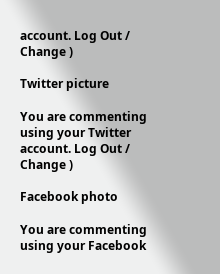account. Log Out / Change )

Twitter picture

You are commenting using your Twitter account. Log Out / Change )

Facebook photo

You are commenting using your Facebook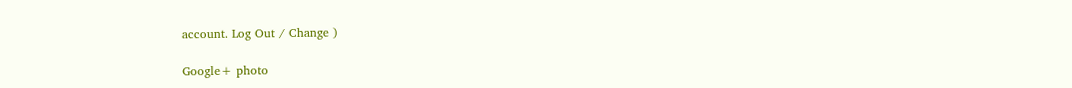account. Log Out / Change )

Google+ photo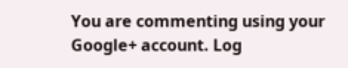You are commenting using your Google+ account. Log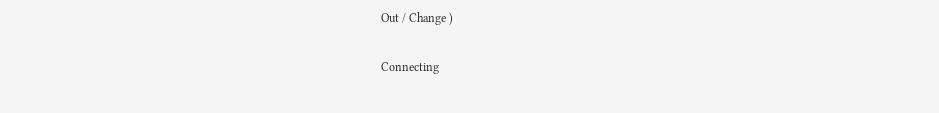Out / Change )

Connecting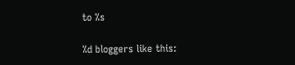to %s

%d bloggers like this: